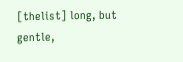[thelist] long, but gentle,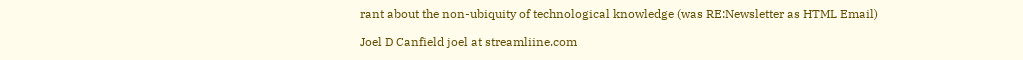rant about the non-ubiquity of technological knowledge (was RE:Newsletter as HTML Email)

Joel D Canfield joel at streamliine.com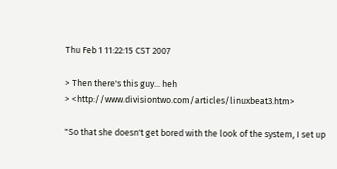Thu Feb 1 11:22:15 CST 2007

> Then there's this guy... heh
> <http://www.divisiontwo.com/articles/linuxbeat3.htm>

"So that she doesn't get bored with the look of the system, I set up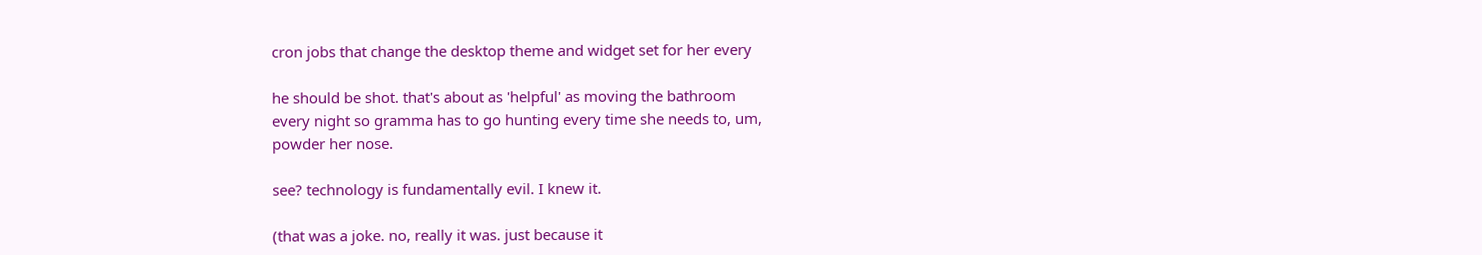cron jobs that change the desktop theme and widget set for her every

he should be shot. that's about as 'helpful' as moving the bathroom
every night so gramma has to go hunting every time she needs to, um,
powder her nose.

see? technology is fundamentally evil. I knew it.

(that was a joke. no, really it was. just because it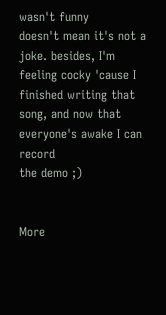wasn't funny
doesn't mean it's not a joke. besides, I'm feeling cocky 'cause I
finished writing that song, and now that everyone's awake I can record
the demo ;)


More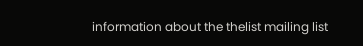information about the thelist mailing list